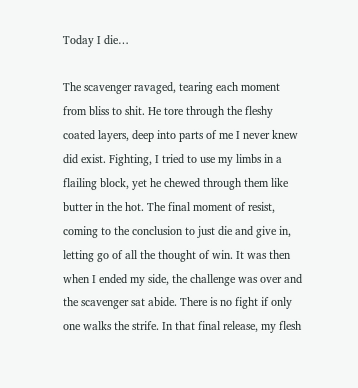Today I die…

The scavenger ravaged, tearing each moment from bliss to shit. He tore through the fleshy coated layers, deep into parts of me I never knew did exist. Fighting, I tried to use my limbs in a flailing block, yet he chewed through them like butter in the hot. The final moment of resist, coming to the conclusion to just die and give in, letting go of all the thought of win. It was then when I ended my side, the challenge was over and the scavenger sat abide. There is no fight if only one walks the strife. In that final release, my flesh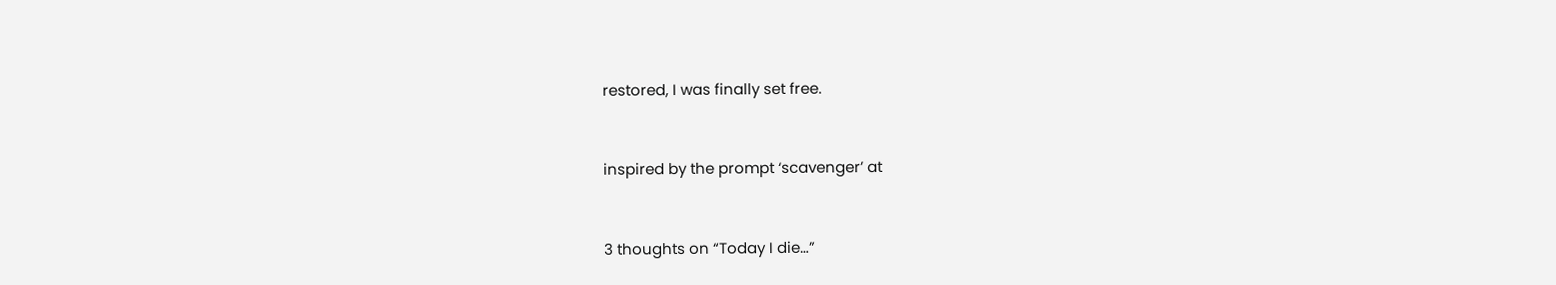restored, I was finally set free.


inspired by the prompt ‘scavenger’ at


3 thoughts on “Today I die…”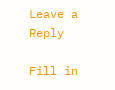Leave a Reply

Fill in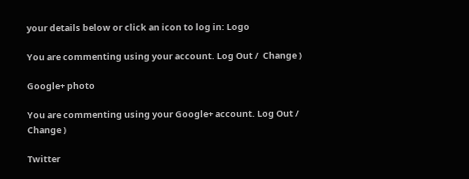your details below or click an icon to log in: Logo

You are commenting using your account. Log Out /  Change )

Google+ photo

You are commenting using your Google+ account. Log Out /  Change )

Twitter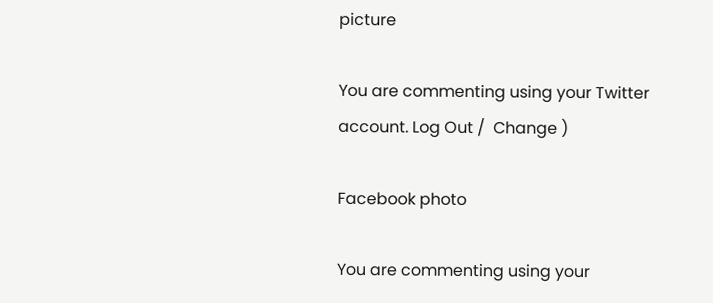picture

You are commenting using your Twitter account. Log Out /  Change )

Facebook photo

You are commenting using your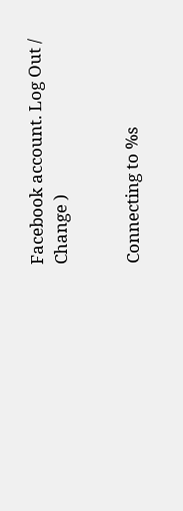Facebook account. Log Out /  Change )


Connecting to %s